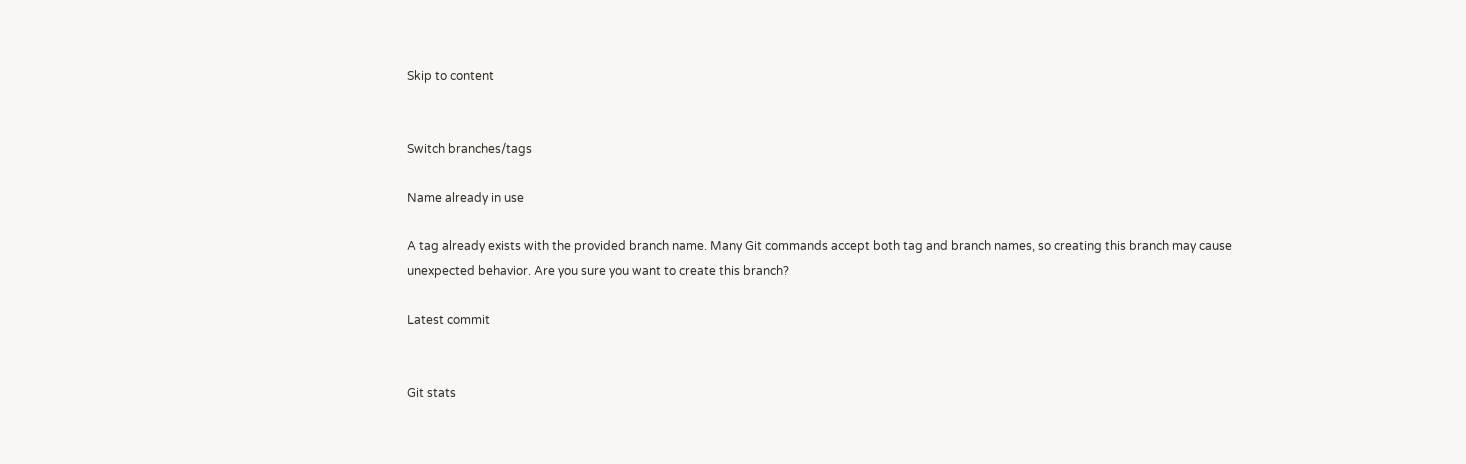Skip to content


Switch branches/tags

Name already in use

A tag already exists with the provided branch name. Many Git commands accept both tag and branch names, so creating this branch may cause unexpected behavior. Are you sure you want to create this branch?

Latest commit


Git stats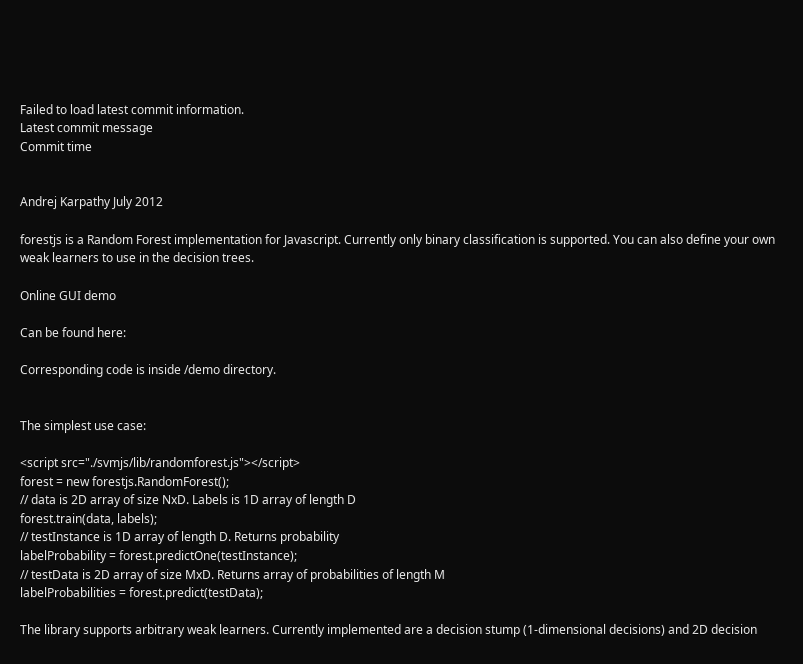Failed to load latest commit information.
Latest commit message
Commit time


Andrej Karpathy July 2012

forestjs is a Random Forest implementation for Javascript. Currently only binary classification is supported. You can also define your own weak learners to use in the decision trees.

Online GUI demo

Can be found here:

Corresponding code is inside /demo directory.


The simplest use case:

<script src="./svmjs/lib/randomforest.js"></script>
forest = new forestjs.RandomForest();
// data is 2D array of size NxD. Labels is 1D array of length D
forest.train(data, labels);
// testInstance is 1D array of length D. Returns probability
labelProbability = forest.predictOne(testInstance);
// testData is 2D array of size MxD. Returns array of probabilities of length M
labelProbabilities = forest.predict(testData);

The library supports arbitrary weak learners. Currently implemented are a decision stump (1-dimensional decisions) and 2D decision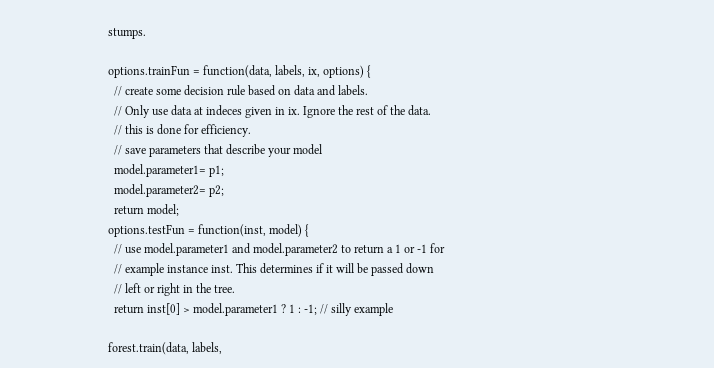stumps.

options.trainFun = function(data, labels, ix, options) {
  // create some decision rule based on data and labels.
  // Only use data at indeces given in ix. Ignore the rest of the data.
  // this is done for efficiency.
  // save parameters that describe your model
  model.parameter1= p1;
  model.parameter2= p2;
  return model;
options.testFun = function(inst, model) {
  // use model.parameter1 and model.parameter2 to return a 1 or -1 for
  // example instance inst. This determines if it will be passed down
  // left or right in the tree.
  return inst[0] > model.parameter1 ? 1 : -1; // silly example

forest.train(data, labels,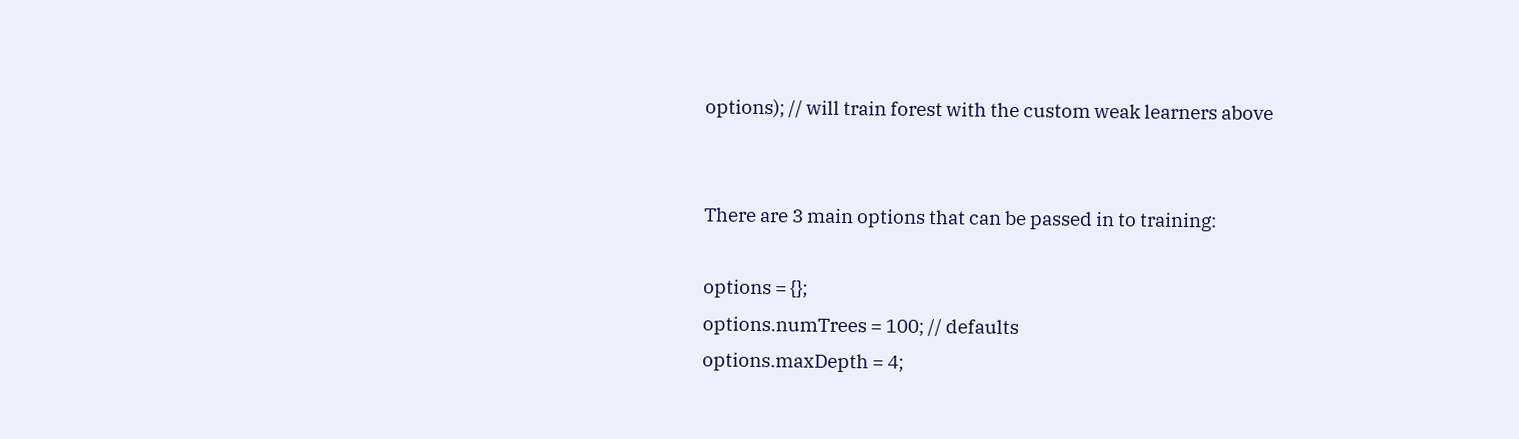options); // will train forest with the custom weak learners above


There are 3 main options that can be passed in to training:

options = {};
options.numTrees = 100; // defaults
options.maxDepth = 4;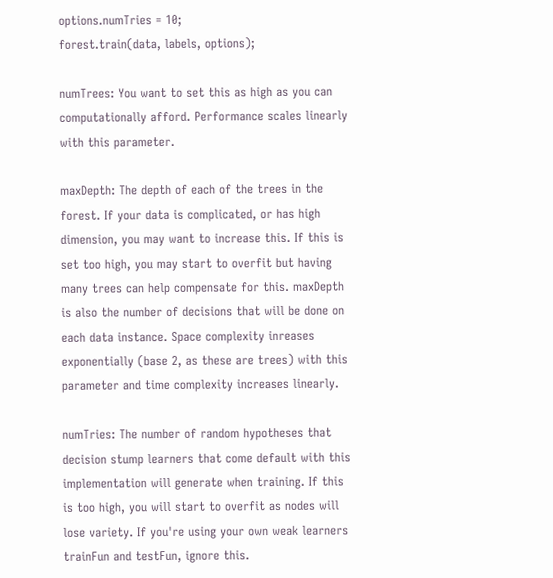options.numTries = 10;
forest.train(data, labels, options);

numTrees: You want to set this as high as you can computationally afford. Performance scales linearly with this parameter.

maxDepth: The depth of each of the trees in the forest. If your data is complicated, or has high dimension, you may want to increase this. If this is set too high, you may start to overfit but having many trees can help compensate for this. maxDepth is also the number of decisions that will be done on each data instance. Space complexity inreases exponentially (base 2, as these are trees) with this parameter and time complexity increases linearly.

numTries: The number of random hypotheses that decision stump learners that come default with this implementation will generate when training. If this is too high, you will start to overfit as nodes will lose variety. If you're using your own weak learners trainFun and testFun, ignore this.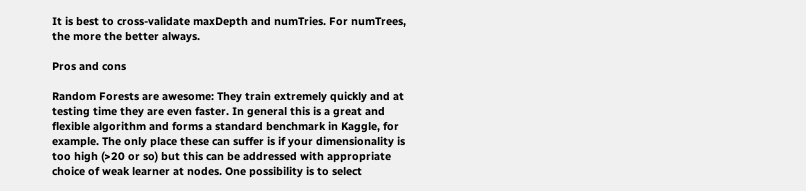It is best to cross-validate maxDepth and numTries. For numTrees, the more the better always.

Pros and cons

Random Forests are awesome: They train extremely quickly and at testing time they are even faster. In general this is a great and flexible algorithm and forms a standard benchmark in Kaggle, for example. The only place these can suffer is if your dimensionality is too high (>20 or so) but this can be addressed with appropriate choice of weak learner at nodes. One possibility is to select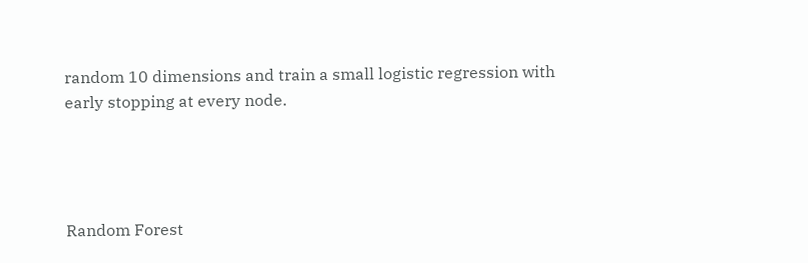random 10 dimensions and train a small logistic regression with early stopping at every node.




Random Forest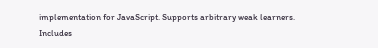implementation for JavaScript. Supports arbitrary weak learners. Includes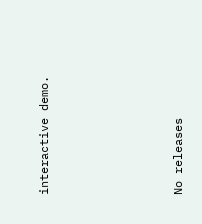interactive demo.







No releases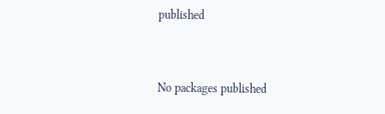published


No packages published